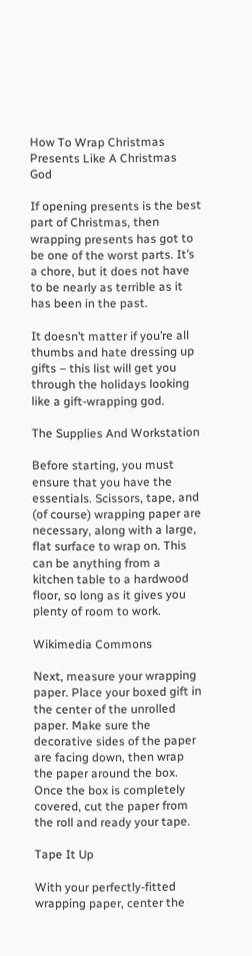How To Wrap Christmas Presents Like A Christmas God

If opening presents is the best part of Christmas, then wrapping presents has got to be one of the worst parts. It’s a chore, but it does not have to be nearly as terrible as it has been in the past.

It doesn’t matter if you’re all thumbs and hate dressing up gifts – this list will get you through the holidays looking like a gift-wrapping god.

The Supplies And Workstation

Before starting, you must ensure that you have the essentials. Scissors, tape, and (of course) wrapping paper are necessary, along with a large, flat surface to wrap on. This can be anything from a kitchen table to a hardwood floor, so long as it gives you plenty of room to work.

Wikimedia Commons

Next, measure your wrapping paper. Place your boxed gift in the center of the unrolled paper. Make sure the decorative sides of the paper are facing down, then wrap the paper around the box. Once the box is completely covered, cut the paper from the roll and ready your tape.

Tape It Up

With your perfectly-fitted wrapping paper, center the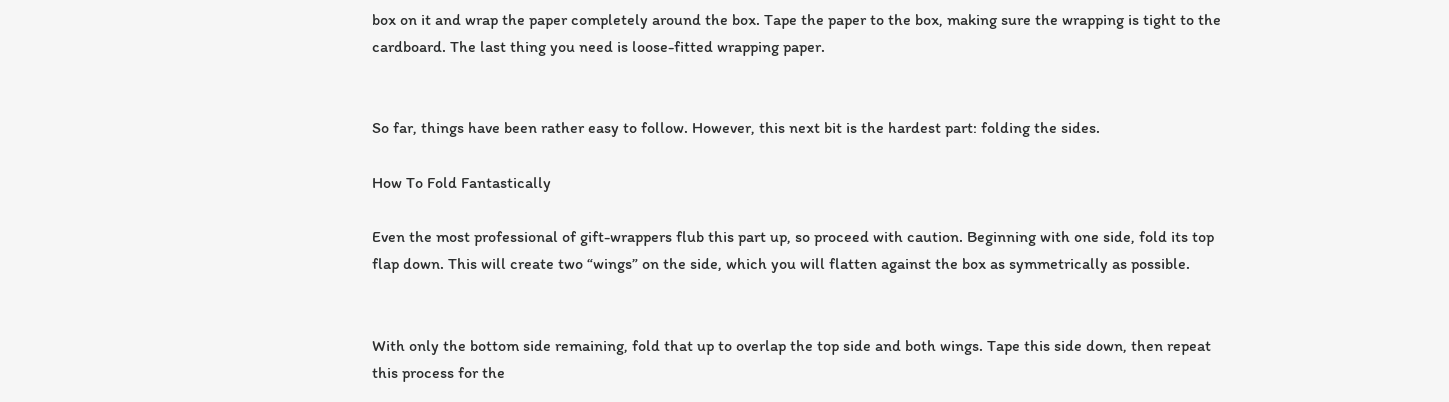box on it and wrap the paper completely around the box. Tape the paper to the box, making sure the wrapping is tight to the cardboard. The last thing you need is loose-fitted wrapping paper.


So far, things have been rather easy to follow. However, this next bit is the hardest part: folding the sides.

How To Fold Fantastically

Even the most professional of gift-wrappers flub this part up, so proceed with caution. Beginning with one side, fold its top flap down. This will create two “wings” on the side, which you will flatten against the box as symmetrically as possible.


With only the bottom side remaining, fold that up to overlap the top side and both wings. Tape this side down, then repeat this process for the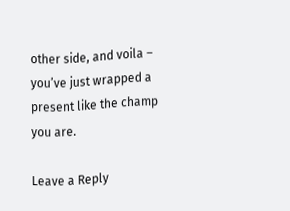other side, and voila – you’ve just wrapped a present like the champ you are.

Leave a Reply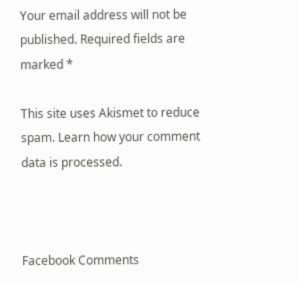Your email address will not be published. Required fields are marked *

This site uses Akismet to reduce spam. Learn how your comment data is processed.



Facebook Comments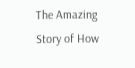The Amazing Story of How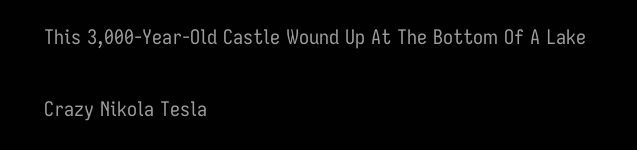This 3,000-Year-Old Castle Wound Up At The Bottom Of A Lake

Crazy Nikola Tesla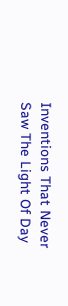Inventions That Never Saw The Light Of Day